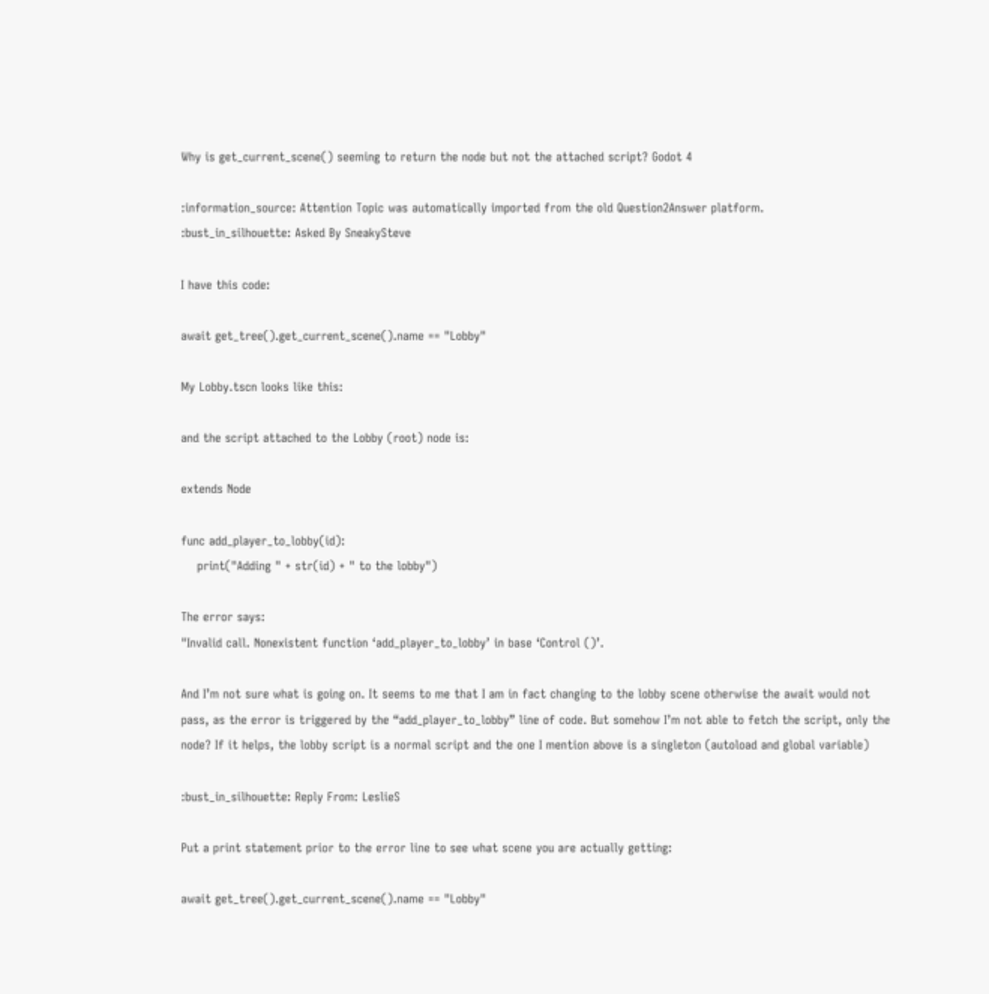Why is get_current_scene() seeming to return the node but not the attached script? Godot 4

:information_source: Attention Topic was automatically imported from the old Question2Answer platform.
:bust_in_silhouette: Asked By SneakySteve

I have this code:

await get_tree().get_current_scene().name == "Lobby"

My Lobby.tscn looks like this:

and the script attached to the Lobby (root) node is:

extends Node

func add_player_to_lobby(id):
    print("Adding " + str(id) + " to the lobby")

The error says:
"Invalid call. Nonexistent function ‘add_player_to_lobby’ in base ‘Control ()’.

And I’m not sure what is going on. It seems to me that I am in fact changing to the lobby scene otherwise the await would not pass, as the error is triggered by the “add_player_to_lobby” line of code. But somehow I’m not able to fetch the script, only the node? If it helps, the lobby script is a normal script and the one I mention above is a singleton (autoload and global variable)

:bust_in_silhouette: Reply From: LeslieS

Put a print statement prior to the error line to see what scene you are actually getting:

await get_tree().get_current_scene().name == "Lobby"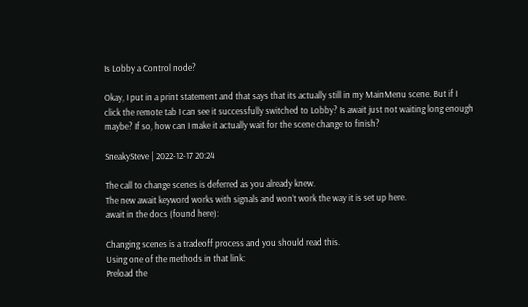Is Lobby a Control node?

Okay, I put in a print statement and that says that its actually still in my MainMenu scene. But if I click the remote tab I can see it successfully switched to Lobby? Is await just not waiting long enough maybe? If so, how can I make it actually wait for the scene change to finish?

SneakySteve | 2022-12-17 20:24

The call to change scenes is deferred as you already knew.
The new await keyword works with signals and won’t work the way it is set up here.
await in the docs (found here):

Changing scenes is a tradeoff process and you should read this.
Using one of the methods in that link:
Preload the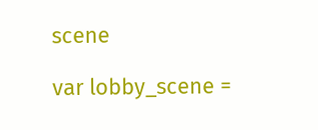scene

var lobby_scene =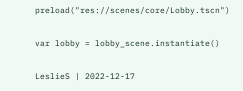preload("res://scenes/core/Lobby.tscn")

var lobby = lobby_scene.instantiate()

LeslieS | 2022-12-17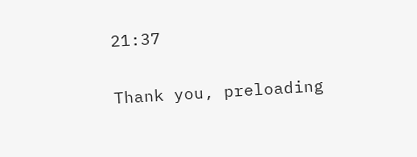21:37

Thank you, preloading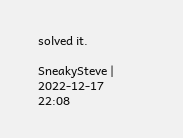solved it.

SneakySteve | 2022-12-17 22:08